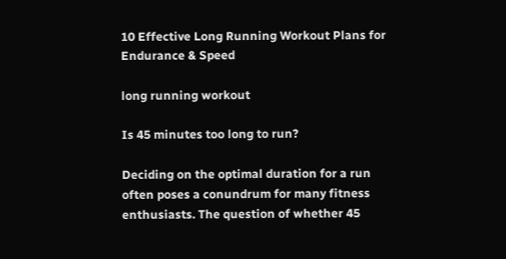10 Effective Long Running Workout Plans for Endurance & Speed

long running workout

Is 45 minutes too long to run?

Deciding on the optimal duration for a run often poses a conundrum for many fitness enthusiasts. The question of whether 45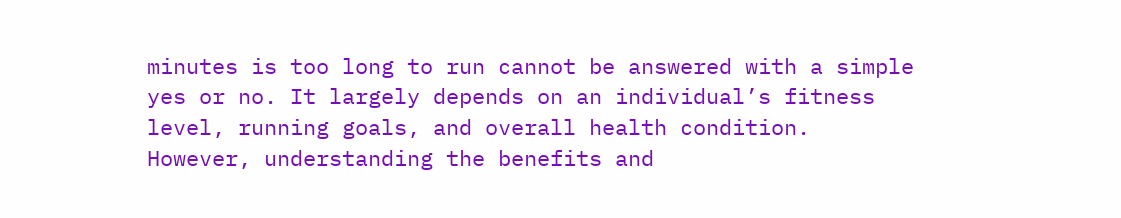minutes is too long to run cannot be answered with a simple yes or no. It largely depends on an individual’s fitness level, running goals, and overall health condition. However, understanding the benefits and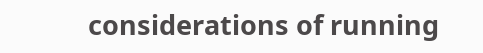considerations of running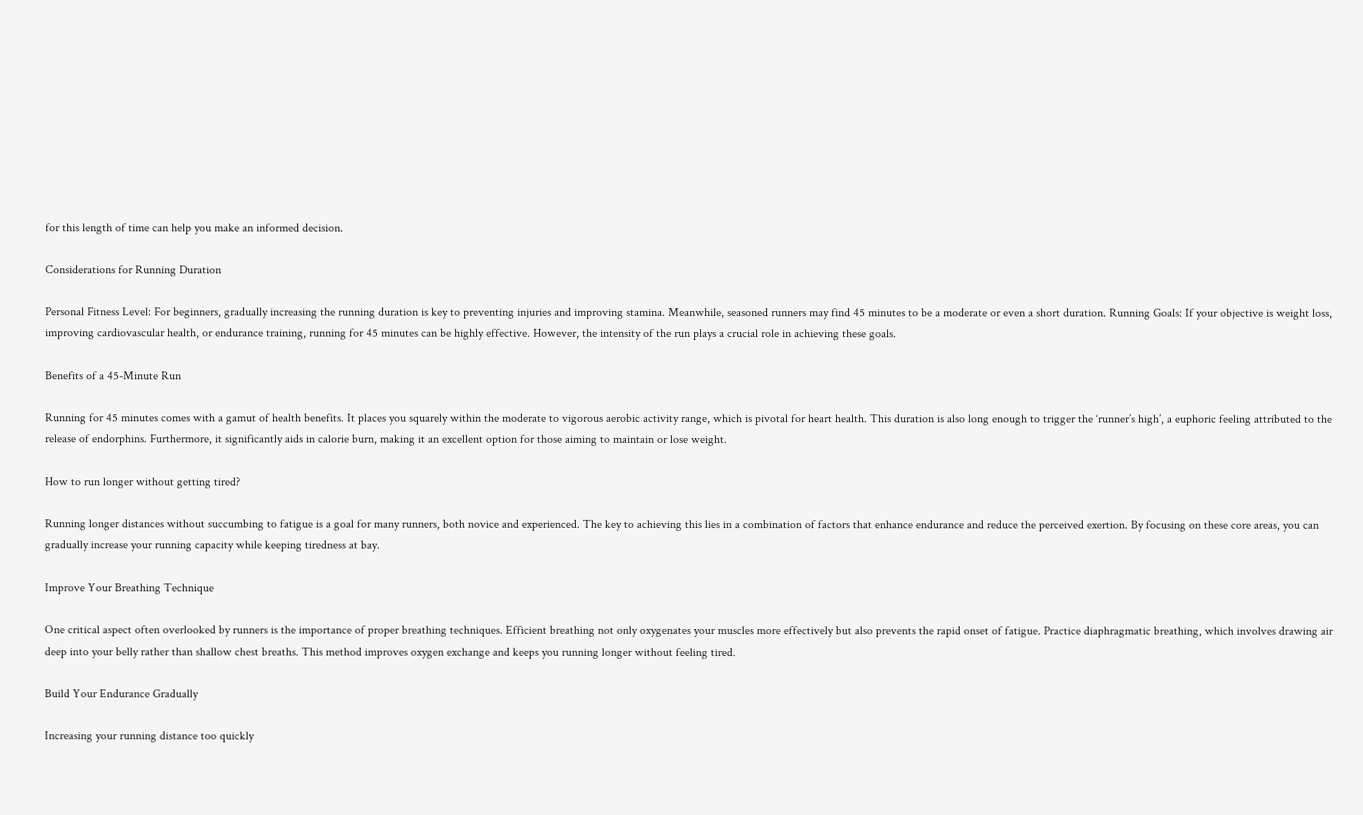for this length of time can help you make an informed decision.

Considerations for Running Duration

Personal Fitness Level: For beginners, gradually increasing the running duration is key to preventing injuries and improving stamina. Meanwhile, seasoned runners may find 45 minutes to be a moderate or even a short duration. Running Goals: If your objective is weight loss, improving cardiovascular health, or endurance training, running for 45 minutes can be highly effective. However, the intensity of the run plays a crucial role in achieving these goals.

Benefits of a 45-Minute Run

Running for 45 minutes comes with a gamut of health benefits. It places you squarely within the moderate to vigorous aerobic activity range, which is pivotal for heart health. This duration is also long enough to trigger the ‘runner’s high’, a euphoric feeling attributed to the release of endorphins. Furthermore, it significantly aids in calorie burn, making it an excellent option for those aiming to maintain or lose weight.

How to run longer without getting tired?

Running longer distances without succumbing to fatigue is a goal for many runners, both novice and experienced. The key to achieving this lies in a combination of factors that enhance endurance and reduce the perceived exertion. By focusing on these core areas, you can gradually increase your running capacity while keeping tiredness at bay.

Improve Your Breathing Technique

One critical aspect often overlooked by runners is the importance of proper breathing techniques. Efficient breathing not only oxygenates your muscles more effectively but also prevents the rapid onset of fatigue. Practice diaphragmatic breathing, which involves drawing air deep into your belly rather than shallow chest breaths. This method improves oxygen exchange and keeps you running longer without feeling tired.

Build Your Endurance Gradually

Increasing your running distance too quickly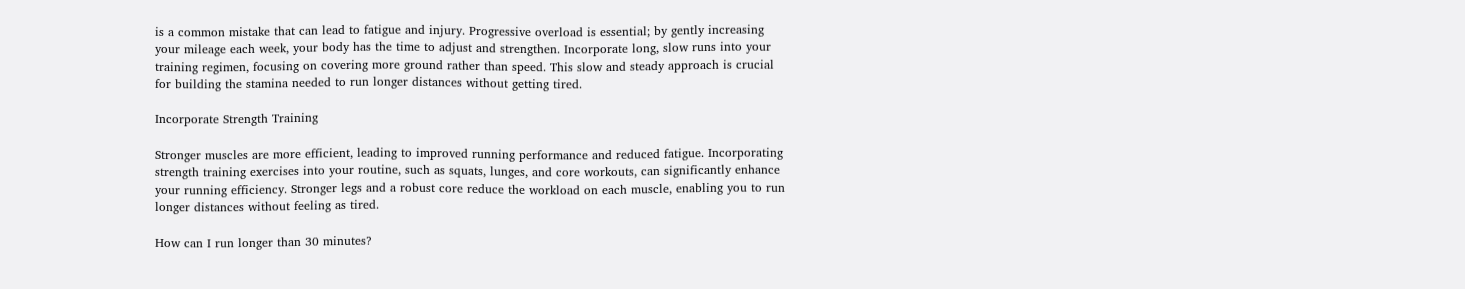is a common mistake that can lead to fatigue and injury. Progressive overload is essential; by gently increasing your mileage each week, your body has the time to adjust and strengthen. Incorporate long, slow runs into your training regimen, focusing on covering more ground rather than speed. This slow and steady approach is crucial for building the stamina needed to run longer distances without getting tired.

Incorporate Strength Training

Stronger muscles are more efficient, leading to improved running performance and reduced fatigue. Incorporating strength training exercises into your routine, such as squats, lunges, and core workouts, can significantly enhance your running efficiency. Stronger legs and a robust core reduce the workload on each muscle, enabling you to run longer distances without feeling as tired.

How can I run longer than 30 minutes?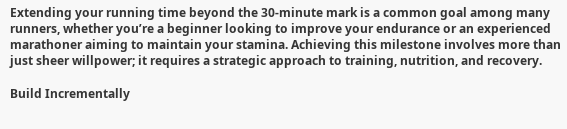Extending your running time beyond the 30-minute mark is a common goal among many runners, whether you’re a beginner looking to improve your endurance or an experienced marathoner aiming to maintain your stamina. Achieving this milestone involves more than just sheer willpower; it requires a strategic approach to training, nutrition, and recovery.

Build Incrementally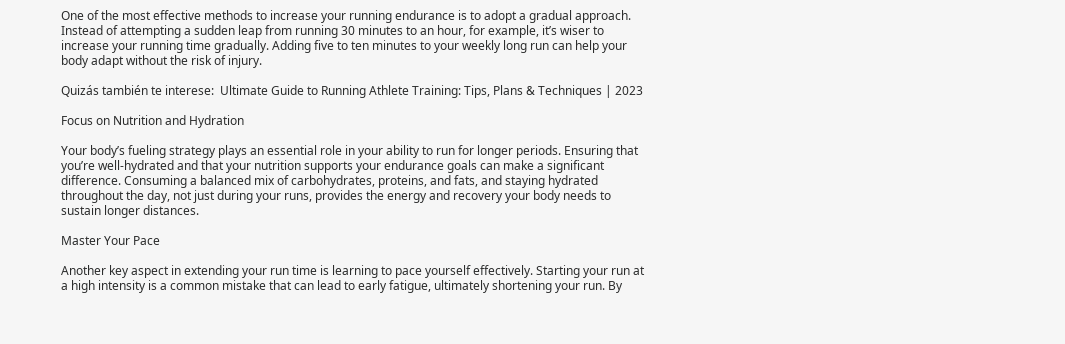One of the most effective methods to increase your running endurance is to adopt a gradual approach. Instead of attempting a sudden leap from running 30 minutes to an hour, for example, it’s wiser to increase your running time gradually. Adding five to ten minutes to your weekly long run can help your body adapt without the risk of injury.

Quizás también te interese:  Ultimate Guide to Running Athlete Training: Tips, Plans & Techniques | 2023

Focus on Nutrition and Hydration

Your body’s fueling strategy plays an essential role in your ability to run for longer periods. Ensuring that you’re well-hydrated and that your nutrition supports your endurance goals can make a significant difference. Consuming a balanced mix of carbohydrates, proteins, and fats, and staying hydrated throughout the day, not just during your runs, provides the energy and recovery your body needs to sustain longer distances.

Master Your Pace

Another key aspect in extending your run time is learning to pace yourself effectively. Starting your run at a high intensity is a common mistake that can lead to early fatigue, ultimately shortening your run. By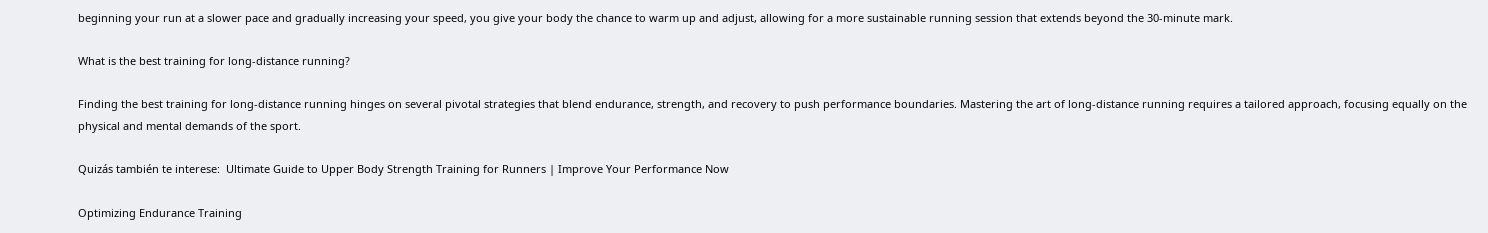beginning your run at a slower pace and gradually increasing your speed, you give your body the chance to warm up and adjust, allowing for a more sustainable running session that extends beyond the 30-minute mark.

What is the best training for long-distance running?

Finding the best training for long-distance running hinges on several pivotal strategies that blend endurance, strength, and recovery to push performance boundaries. Mastering the art of long-distance running requires a tailored approach, focusing equally on the physical and mental demands of the sport.

Quizás también te interese:  Ultimate Guide to Upper Body Strength Training for Runners | Improve Your Performance Now

Optimizing Endurance Training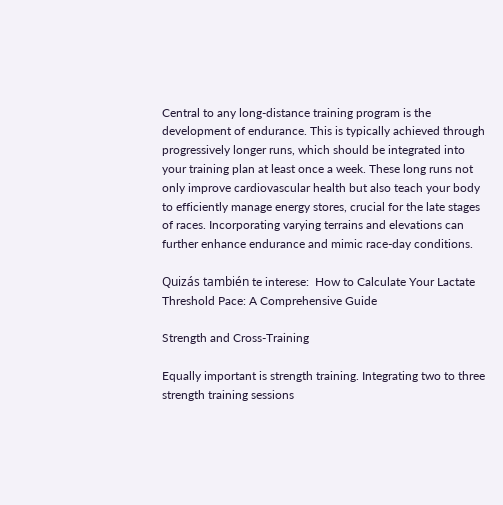Central to any long-distance training program is the development of endurance. This is typically achieved through progressively longer runs, which should be integrated into your training plan at least once a week. These long runs not only improve cardiovascular health but also teach your body to efficiently manage energy stores, crucial for the late stages of races. Incorporating varying terrains and elevations can further enhance endurance and mimic race-day conditions.

Quizás también te interese:  How to Calculate Your Lactate Threshold Pace: A Comprehensive Guide

Strength and Cross-Training

Equally important is strength training. Integrating two to three strength training sessions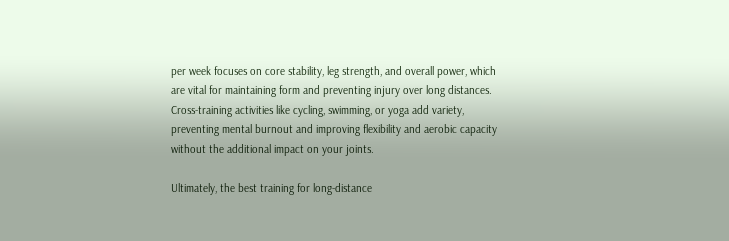per week focuses on core stability, leg strength, and overall power, which are vital for maintaining form and preventing injury over long distances. Cross-training activities like cycling, swimming, or yoga add variety, preventing mental burnout and improving flexibility and aerobic capacity without the additional impact on your joints.

Ultimately, the best training for long-distance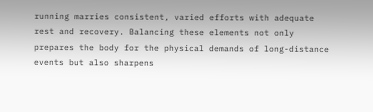running marries consistent, varied efforts with adequate rest and recovery. Balancing these elements not only prepares the body for the physical demands of long-distance events but also sharpens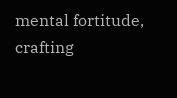mental fortitude, crafting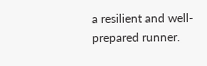a resilient and well-prepared runner.